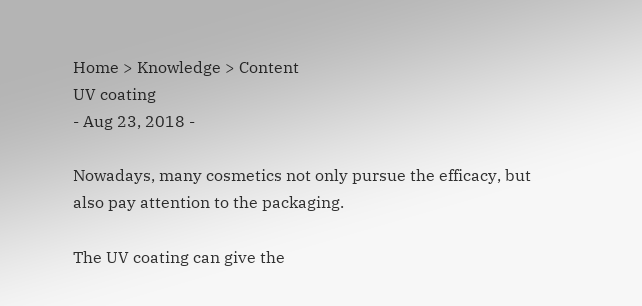Home > Knowledge > Content
UV coating
- Aug 23, 2018 -

Nowadays, many cosmetics not only pursue the efficacy, but also pay attention to the packaging.

The UV coating can give the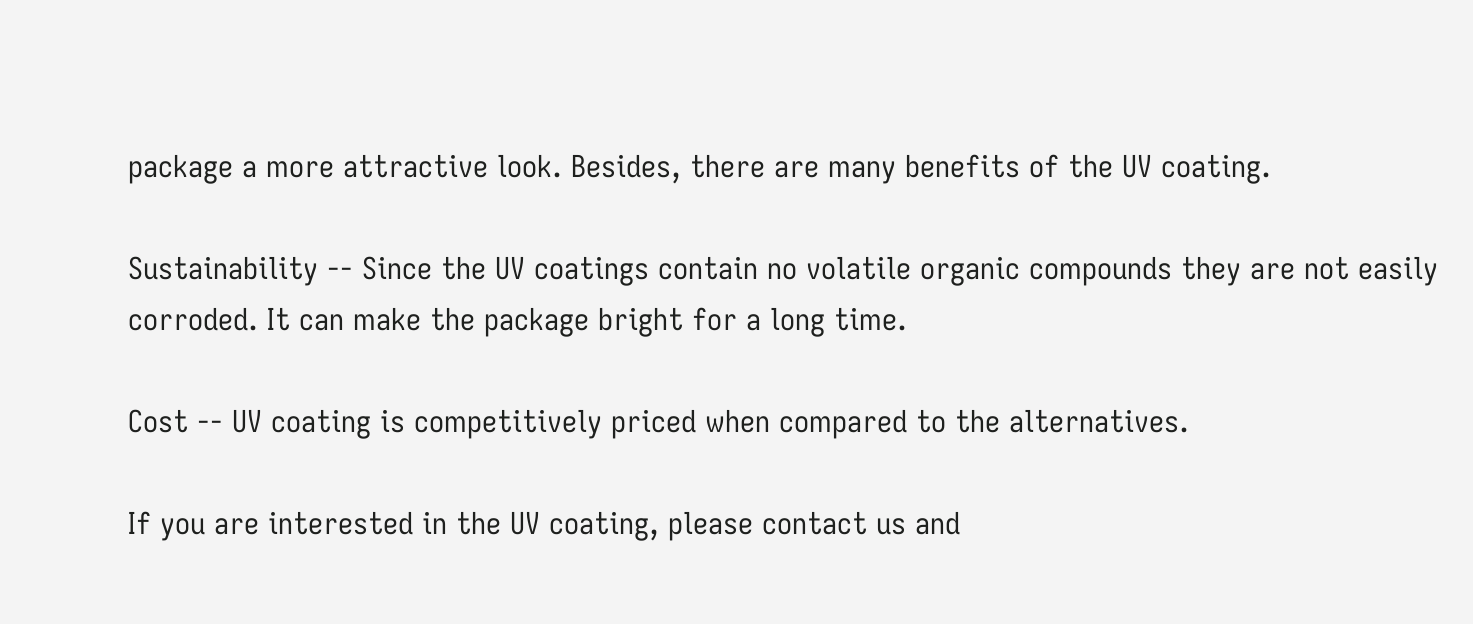package a more attractive look. Besides, there are many benefits of the UV coating.

Sustainability -- Since the UV coatings contain no volatile organic compounds they are not easily corroded. It can make the package bright for a long time.

Cost -- UV coating is competitively priced when compared to the alternatives.

If you are interested in the UV coating, please contact us and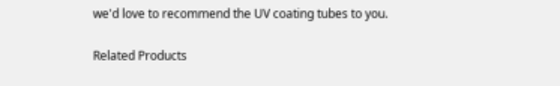we'd love to recommend the UV coating tubes to you.

Related Products